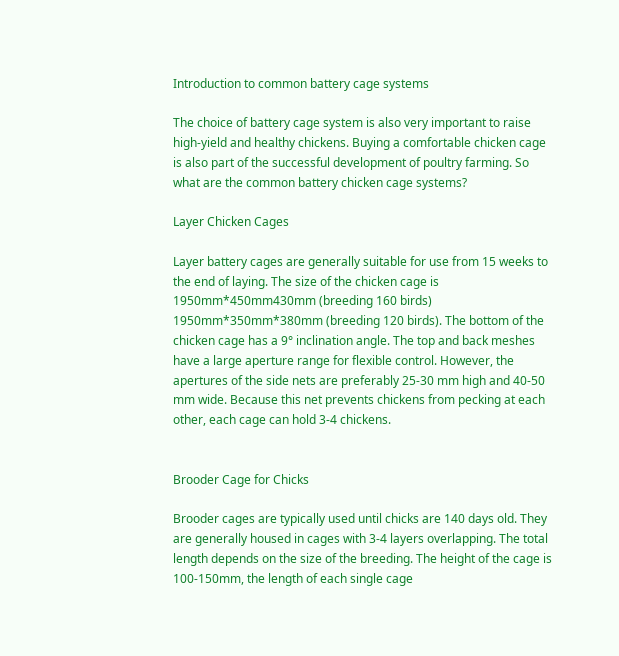Introduction to common battery cage systems

The choice of battery cage system is also very important to raise high-yield and healthy chickens. Buying a comfortable chicken cage is also part of the successful development of poultry farming. So what are the common battery chicken cage systems?

Layer Chicken Cages

Layer battery cages are generally suitable for use from 15 weeks to the end of laying. The size of the chicken cage is 1950mm*450mm430mm (breeding 160 birds) 1950mm*350mm*380mm (breeding 120 birds). The bottom of the chicken cage has a 9° inclination angle. The top and back meshes have a large aperture range for flexible control. However, the apertures of the side nets are preferably 25-30 mm high and 40-50 mm wide. Because this net prevents chickens from pecking at each other, each cage can hold 3-4 chickens.


Brooder Cage for Chicks

Brooder cages are typically used until chicks are 140 days old. They are generally housed in cages with 3-4 layers overlapping. The total length depends on the size of the breeding. The height of the cage is 100-150mm, the length of each single cage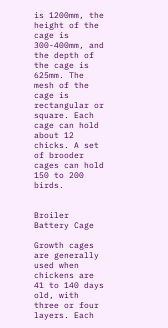is 1200mm, the height of the cage is 300-400mm, and the depth of the cage is 625mm. The mesh of the cage is rectangular or square. Each cage can hold about 12 chicks. A set of brooder cages can hold 150 to 200 birds.


Broiler Battery Cage

Growth cages are generally used when chickens are 41 to 140 days old, with three or four layers. Each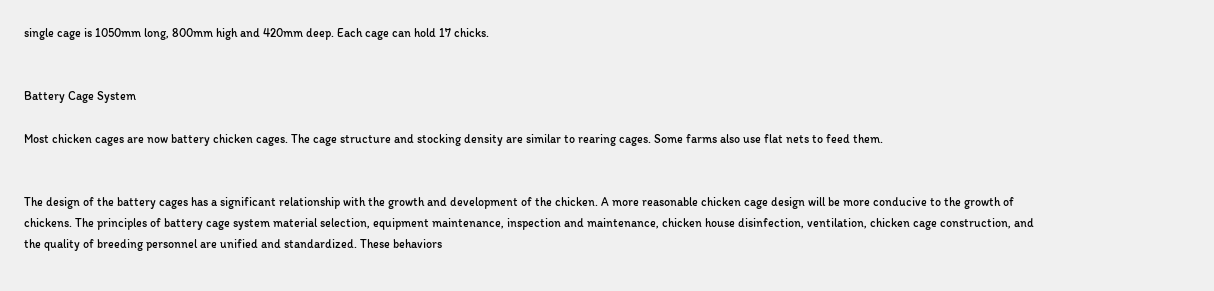single cage is 1050mm long, 800mm high and 420mm deep. Each cage can hold 17 chicks.


Battery Cage System

Most chicken cages are now battery chicken cages. The cage structure and stocking density are similar to rearing cages. Some farms also use flat nets to feed them.


The design of the battery cages has a significant relationship with the growth and development of the chicken. A more reasonable chicken cage design will be more conducive to the growth of chickens. The principles of battery cage system material selection, equipment maintenance, inspection and maintenance, chicken house disinfection, ventilation, chicken cage construction, and the quality of breeding personnel are unified and standardized. These behaviors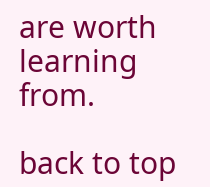are worth learning from.

back to top